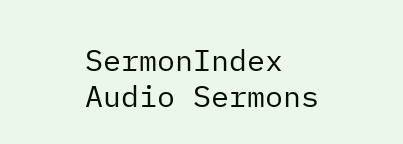SermonIndex Audio Sermons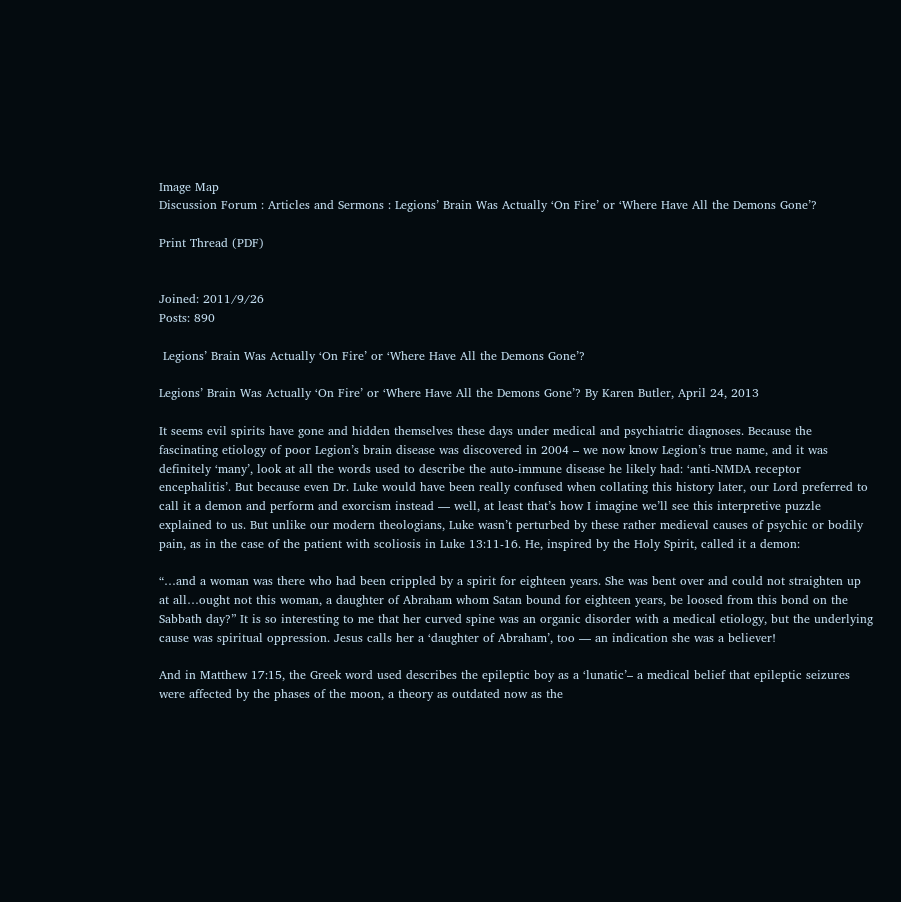Image Map
Discussion Forum : Articles and Sermons : Legions’ Brain Was Actually ‘On Fire’ or ‘Where Have All the Demons Gone’?

Print Thread (PDF)


Joined: 2011/9/26
Posts: 890

 Legions’ Brain Was Actually ‘On Fire’ or ‘Where Have All the Demons Gone’?

Legions’ Brain Was Actually ‘On Fire’ or ‘Where Have All the Demons Gone’? By Karen Butler, April 24, 2013

It seems evil spirits have gone and hidden themselves these days under medical and psychiatric diagnoses. Because the fascinating etiology of poor Legion’s brain disease was discovered in 2004 – we now know Legion’s true name, and it was definitely ‘many’, look at all the words used to describe the auto-immune disease he likely had: ‘anti-NMDA receptor encephalitis’. But because even Dr. Luke would have been really confused when collating this history later, our Lord preferred to call it a demon and perform and exorcism instead — well, at least that’s how I imagine we’ll see this interpretive puzzle explained to us. But unlike our modern theologians, Luke wasn’t perturbed by these rather medieval causes of psychic or bodily pain, as in the case of the patient with scoliosis in Luke 13:11-16. He, inspired by the Holy Spirit, called it a demon:

“…and a woman was there who had been crippled by a spirit for eighteen years. She was bent over and could not straighten up at all…ought not this woman, a daughter of Abraham whom Satan bound for eighteen years, be loosed from this bond on the Sabbath day?” It is so interesting to me that her curved spine was an organic disorder with a medical etiology, but the underlying cause was spiritual oppression. Jesus calls her a ‘daughter of Abraham’, too — an indication she was a believer!

And in Matthew 17:15, the Greek word used describes the epileptic boy as a ‘lunatic’– a medical belief that epileptic seizures were affected by the phases of the moon, a theory as outdated now as the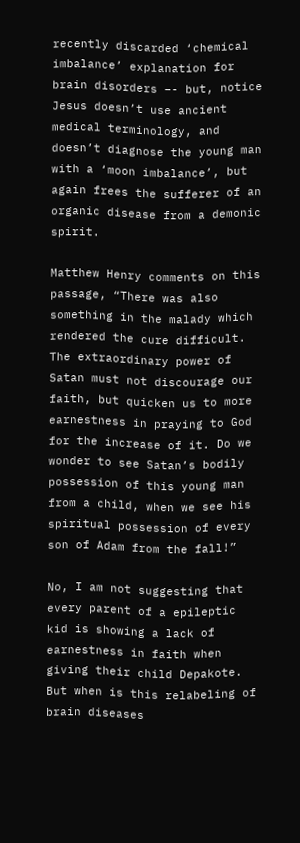recently discarded ‘chemical imbalance’ explanation for brain disorders –- but, notice Jesus doesn’t use ancient medical terminology, and doesn’t diagnose the young man with a ‘moon imbalance’, but again frees the sufferer of an organic disease from a demonic spirit.

Matthew Henry comments on this passage, “There was also something in the malady which rendered the cure difficult. The extraordinary power of Satan must not discourage our faith, but quicken us to more earnestness in praying to God for the increase of it. Do we wonder to see Satan’s bodily possession of this young man from a child, when we see his spiritual possession of every son of Adam from the fall!”

No, I am not suggesting that every parent of a epileptic kid is showing a lack of earnestness in faith when giving their child Depakote. But when is this relabeling of brain diseases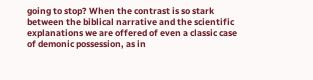going to stop? When the contrast is so stark between the biblical narrative and the scientific explanations we are offered of even a classic case of demonic possession, as in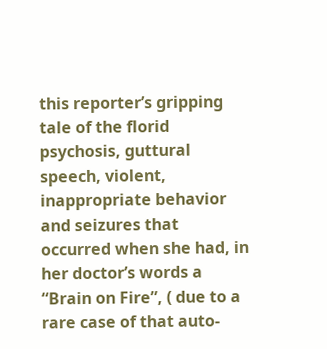this reporter’s gripping tale of the florid psychosis, guttural speech, violent, inappropriate behavior and seizures that occurred when she had, in her doctor’s words a “Brain on Fire”, ( due to a rare case of that auto-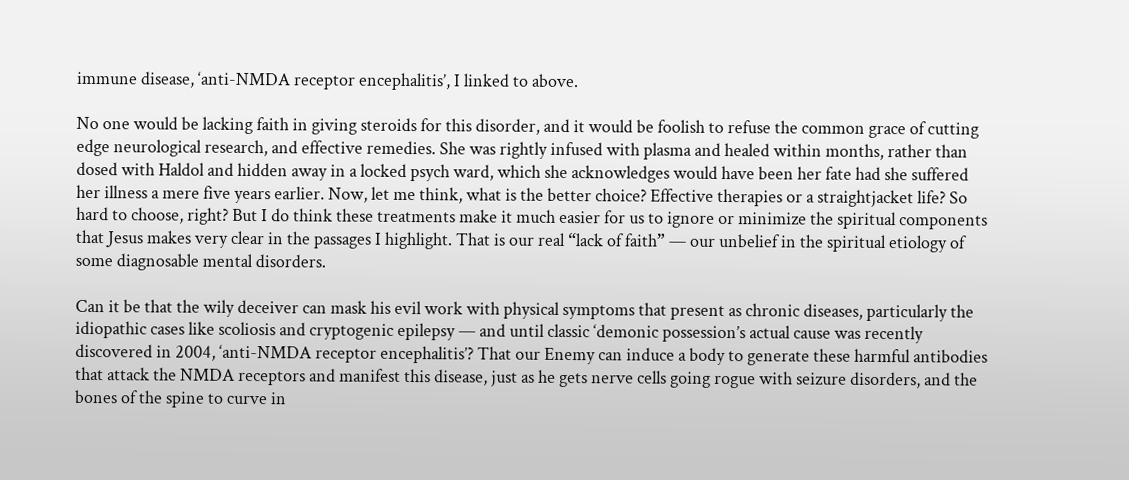immune disease, ‘anti-NMDA receptor encephalitis’, I linked to above.

No one would be lacking faith in giving steroids for this disorder, and it would be foolish to refuse the common grace of cutting edge neurological research, and effective remedies. She was rightly infused with plasma and healed within months, rather than dosed with Haldol and hidden away in a locked psych ward, which she acknowledges would have been her fate had she suffered her illness a mere five years earlier. Now, let me think, what is the better choice? Effective therapies or a straightjacket life? So hard to choose, right? But I do think these treatments make it much easier for us to ignore or minimize the spiritual components that Jesus makes very clear in the passages I highlight. That is our real “lack of faith” — our unbelief in the spiritual etiology of some diagnosable mental disorders.

Can it be that the wily deceiver can mask his evil work with physical symptoms that present as chronic diseases, particularly the idiopathic cases like scoliosis and cryptogenic epilepsy — and until classic ‘demonic possession’s actual cause was recently discovered in 2004, ‘anti-NMDA receptor encephalitis’? That our Enemy can induce a body to generate these harmful antibodies that attack the NMDA receptors and manifest this disease, just as he gets nerve cells going rogue with seizure disorders, and the bones of the spine to curve in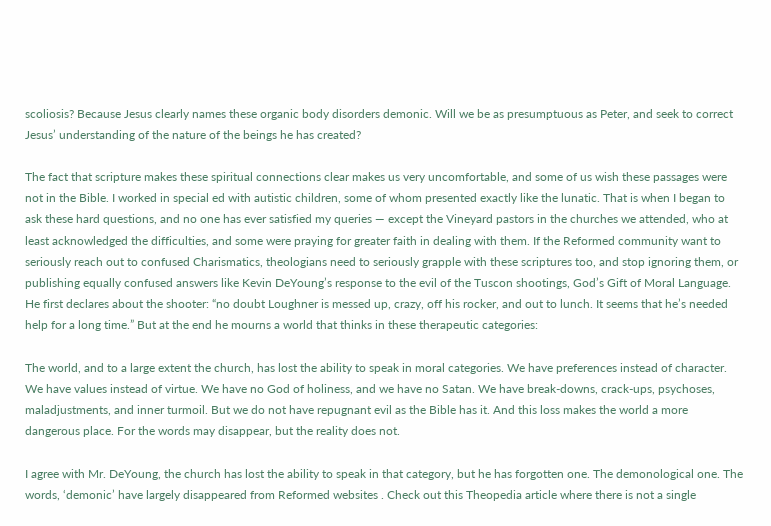scoliosis? Because Jesus clearly names these organic body disorders demonic. Will we be as presumptuous as Peter, and seek to correct Jesus’ understanding of the nature of the beings he has created?

The fact that scripture makes these spiritual connections clear makes us very uncomfortable, and some of us wish these passages were not in the Bible. I worked in special ed with autistic children, some of whom presented exactly like the lunatic. That is when I began to ask these hard questions, and no one has ever satisfied my queries — except the Vineyard pastors in the churches we attended, who at least acknowledged the difficulties, and some were praying for greater faith in dealing with them. If the Reformed community want to seriously reach out to confused Charismatics, theologians need to seriously grapple with these scriptures too, and stop ignoring them, or publishing equally confused answers like Kevin DeYoung’s response to the evil of the Tuscon shootings, God’s Gift of Moral Language. He first declares about the shooter: “no doubt Loughner is messed up, crazy, off his rocker, and out to lunch. It seems that he’s needed help for a long time.” But at the end he mourns a world that thinks in these therapeutic categories:

The world, and to a large extent the church, has lost the ability to speak in moral categories. We have preferences instead of character. We have values instead of virtue. We have no God of holiness, and we have no Satan. We have break-downs, crack-ups, psychoses, maladjustments, and inner turmoil. But we do not have repugnant evil as the Bible has it. And this loss makes the world a more dangerous place. For the words may disappear, but the reality does not.

I agree with Mr. DeYoung, the church has lost the ability to speak in that category, but he has forgotten one. The demonological one. The words, ‘demonic’ have largely disappeared from Reformed websites . Check out this Theopedia article where there is not a single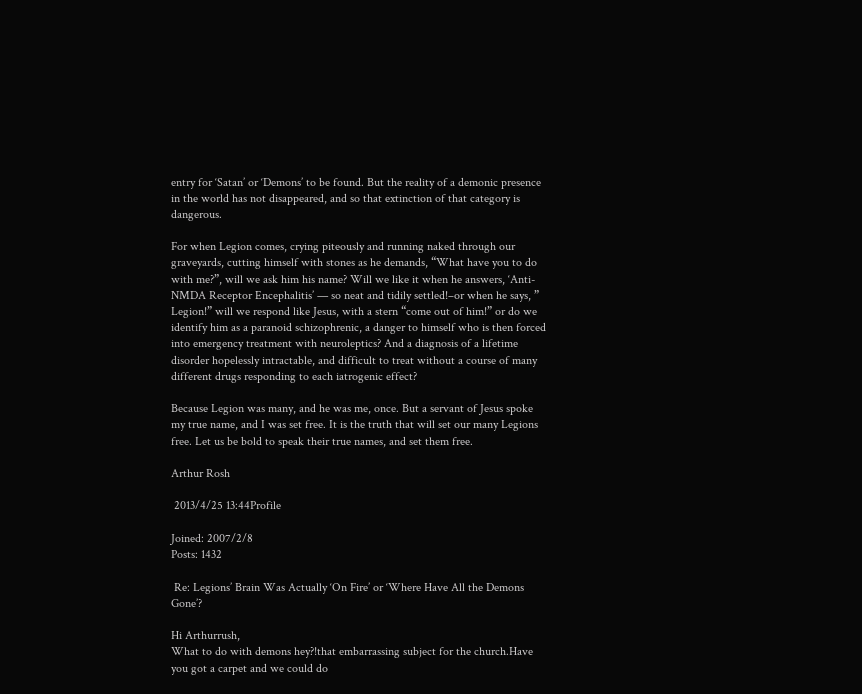entry for ‘Satan’ or ‘Demons’ to be found. But the reality of a demonic presence in the world has not disappeared, and so that extinction of that category is dangerous.

For when Legion comes, crying piteously and running naked through our graveyards, cutting himself with stones as he demands, “What have you to do with me?”, will we ask him his name? Will we like it when he answers, ‘Anti-NMDA Receptor Encephalitis’ — so neat and tidily settled!–or when he says, ” Legion!” will we respond like Jesus, with a stern “come out of him!” or do we identify him as a paranoid schizophrenic, a danger to himself who is then forced into emergency treatment with neuroleptics? And a diagnosis of a lifetime disorder hopelessly intractable, and difficult to treat without a course of many different drugs responding to each iatrogenic effect?

Because Legion was many, and he was me, once. But a servant of Jesus spoke my true name, and I was set free. It is the truth that will set our many Legions free. Let us be bold to speak their true names, and set them free.

Arthur Rosh

 2013/4/25 13:44Profile

Joined: 2007/2/8
Posts: 1432

 Re: Legions’ Brain Was Actually ‘On Fire’ or ‘Where Have All the Demons Gone’?

Hi Arthurrush,
What to do with demons hey?!that embarrassing subject for the church.Have you got a carpet and we could do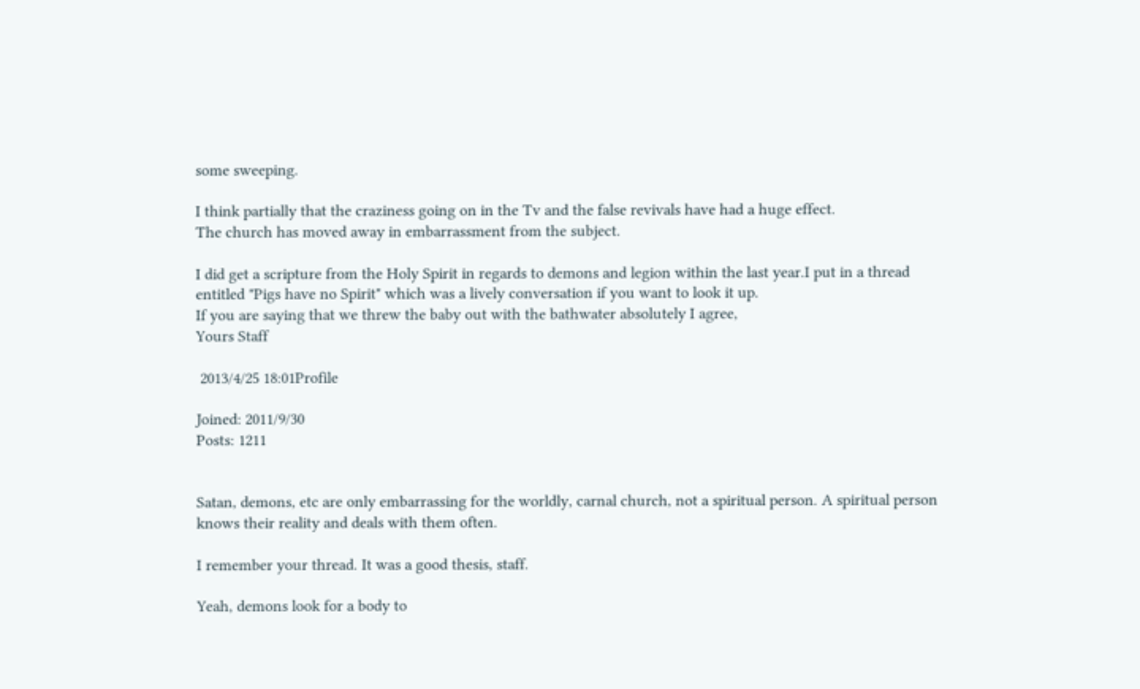some sweeping.

I think partially that the craziness going on in the Tv and the false revivals have had a huge effect.
The church has moved away in embarrassment from the subject.

I did get a scripture from the Holy Spirit in regards to demons and legion within the last year.I put in a thread entitled "Pigs have no Spirit" which was a lively conversation if you want to look it up.
If you are saying that we threw the baby out with the bathwater absolutely I agree,
Yours Staff

 2013/4/25 18:01Profile

Joined: 2011/9/30
Posts: 1211


Satan, demons, etc are only embarrassing for the worldly, carnal church, not a spiritual person. A spiritual person knows their reality and deals with them often.

I remember your thread. It was a good thesis, staff.

Yeah, demons look for a body to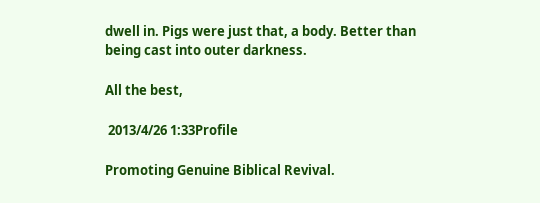dwell in. Pigs were just that, a body. Better than being cast into outer darkness.

All the best,

 2013/4/26 1:33Profile

Promoting Genuine Biblical Revival.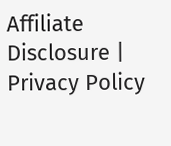Affiliate Disclosure | Privacy Policy